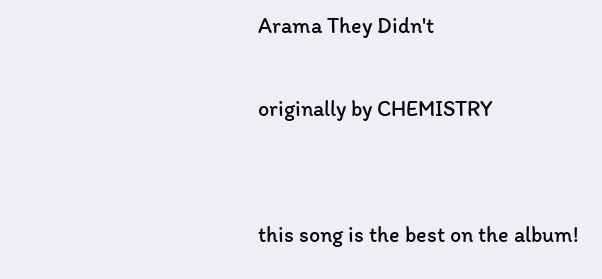Arama They Didn't

originally by CHEMISTRY


this song is the best on the album!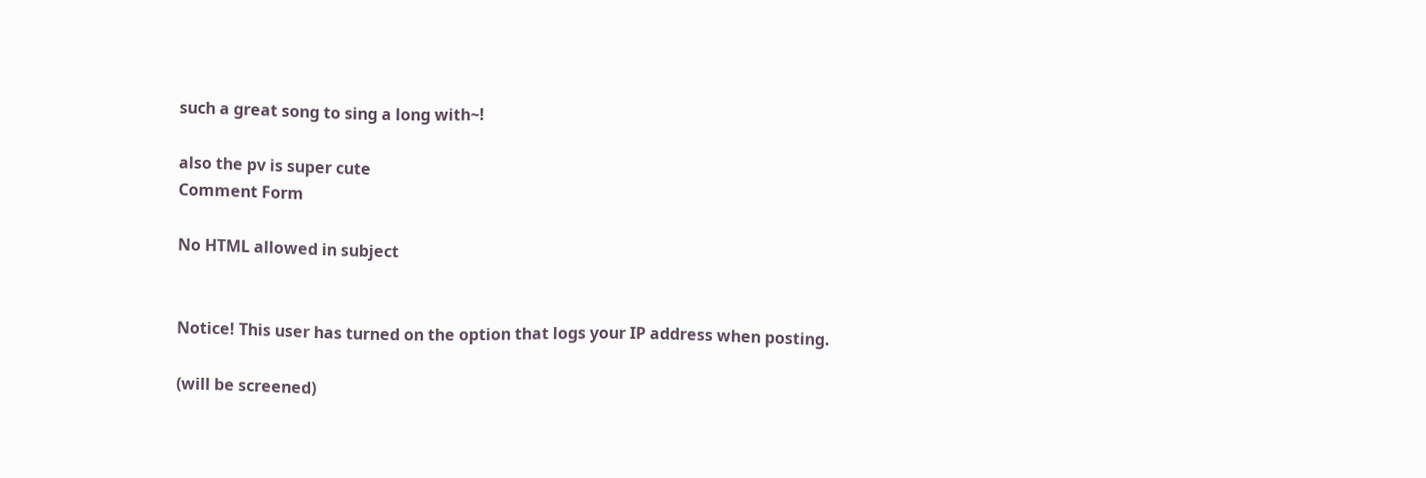such a great song to sing a long with~!

also the pv is super cute
Comment Form

No HTML allowed in subject


Notice! This user has turned on the option that logs your IP address when posting.

(will be screened)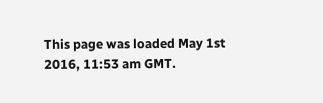This page was loaded May 1st 2016, 11:53 am GMT.